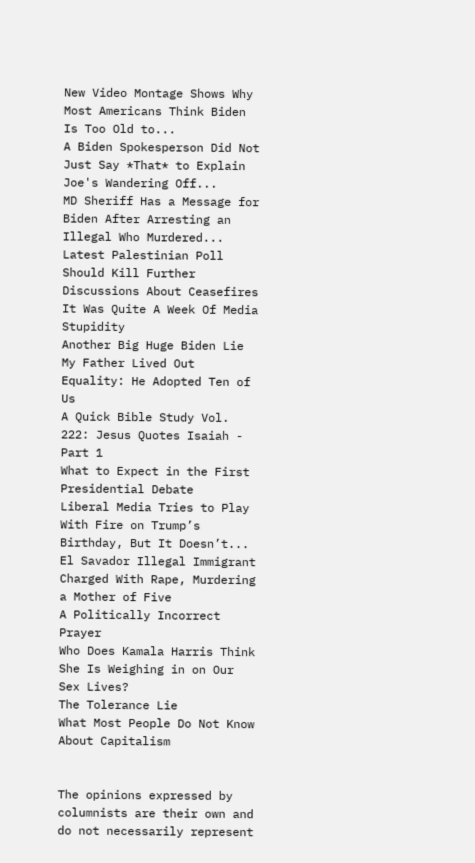New Video Montage Shows Why Most Americans Think Biden Is Too Old to...
A Biden Spokesperson Did Not Just Say *That* to Explain Joe's Wandering Off...
MD Sheriff Has a Message for Biden After Arresting an Illegal Who Murdered...
Latest Palestinian Poll Should Kill Further Discussions About Ceasefires
It Was Quite A Week Of Media Stupidity
Another Big Huge Biden Lie
My Father Lived Out Equality: He Adopted Ten of Us
A Quick Bible Study Vol. 222: Jesus Quotes Isaiah - Part 1
What to Expect in the First Presidential Debate
Liberal Media Tries to Play With Fire on Trump’s Birthday, But It Doesn’t...
El Savador Illegal Immigrant Charged With Rape, Murdering a Mother of Five
A Politically Incorrect Prayer
Who Does Kamala Harris Think She Is Weighing in on Our Sex Lives?
The Tolerance Lie
What Most People Do Not Know About Capitalism


The opinions expressed by columnists are their own and do not necessarily represent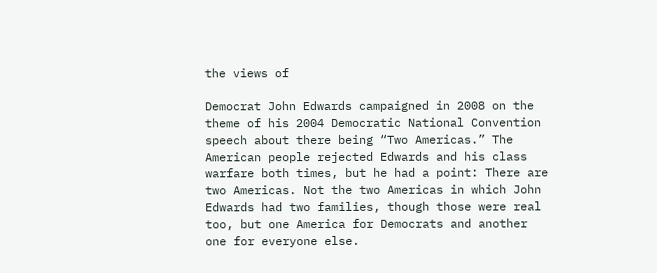the views of

Democrat John Edwards campaigned in 2008 on the theme of his 2004 Democratic National Convention speech about there being “Two Americas.” The American people rejected Edwards and his class warfare both times, but he had a point: There are two Americas. Not the two Americas in which John Edwards had two families, though those were real too, but one America for Democrats and another one for everyone else.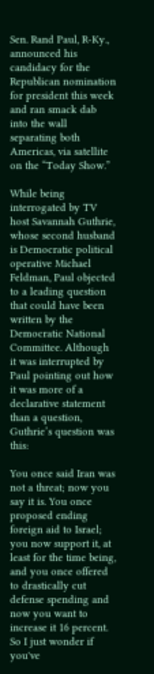Sen. Rand Paul, R-Ky., announced his candidacy for the Republican nomination for president this week and ran smack dab into the wall separating both Americas, via satellite on the “Today Show.”

While being interrogated by TV host Savannah Guthrie, whose second husband is Democratic political operative Michael Feldman, Paul objected to a leading question that could have been written by the Democratic National Committee. Although it was interrupted by Paul pointing out how it was more of a declarative statement than a question, Guthrie’s question was this:

You once said Iran was not a threat; now you say it is. You once proposed ending foreign aid to Israel; you now support it, at least for the time being, and you once offered to drastically cut defense spending and now you want to increase it 16 percent. So I just wonder if you've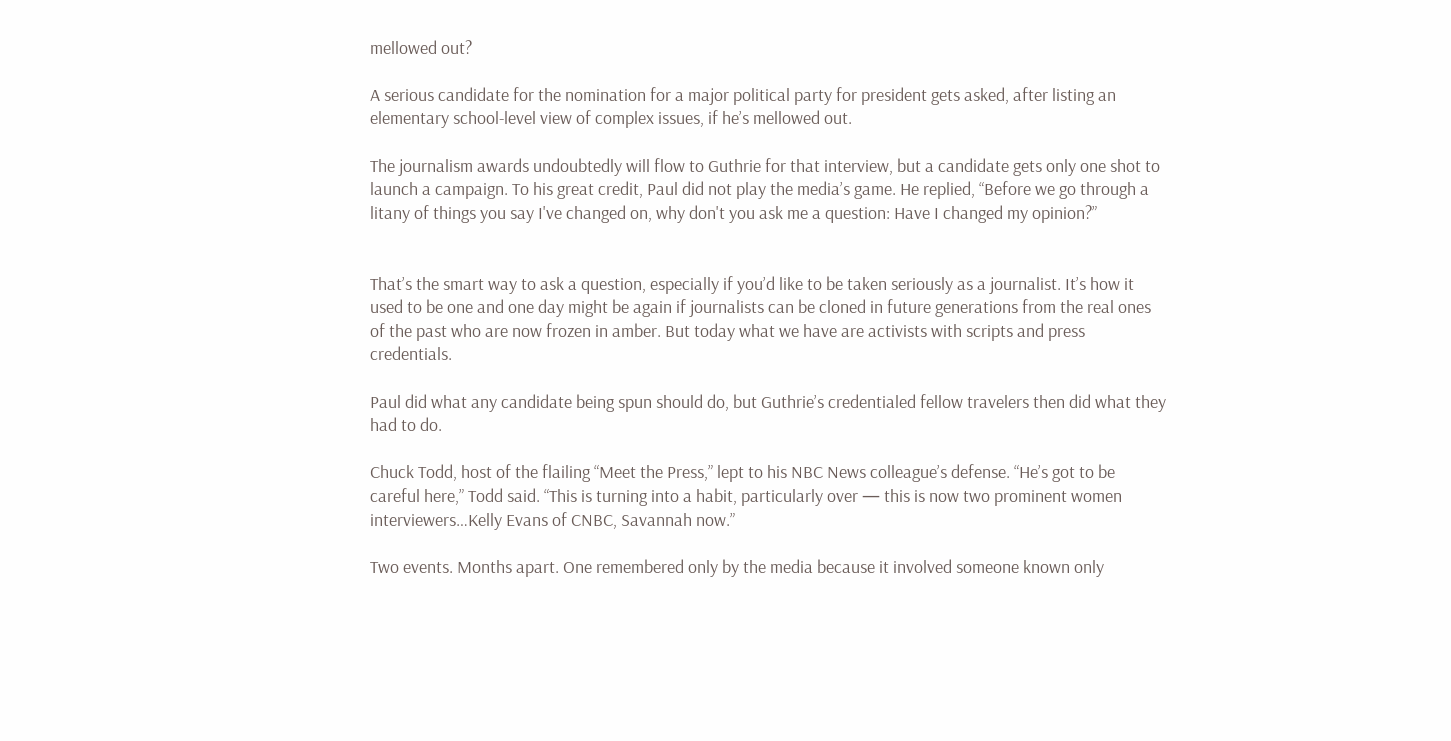mellowed out?

A serious candidate for the nomination for a major political party for president gets asked, after listing an elementary school-level view of complex issues, if he’s mellowed out.

The journalism awards undoubtedly will flow to Guthrie for that interview, but a candidate gets only one shot to launch a campaign. To his great credit, Paul did not play the media’s game. He replied, “Before we go through a litany of things you say I've changed on, why don't you ask me a question: Have I changed my opinion?”


That’s the smart way to ask a question, especially if you’d like to be taken seriously as a journalist. It’s how it used to be one and one day might be again if journalists can be cloned in future generations from the real ones of the past who are now frozen in amber. But today what we have are activists with scripts and press credentials.

Paul did what any candidate being spun should do, but Guthrie’s credentialed fellow travelers then did what they had to do.

Chuck Todd, host of the flailing “Meet the Press,” lept to his NBC News colleague’s defense. “He’s got to be careful here,” Todd said. “This is turning into a habit, particularly over — this is now two prominent women interviewers…Kelly Evans of CNBC, Savannah now.”

Two events. Months apart. One remembered only by the media because it involved someone known only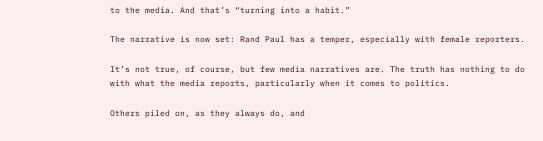to the media. And that’s “turning into a habit.”

The narrative is now set: Rand Paul has a temper, especially with female reporters.

It’s not true, of course, but few media narratives are. The truth has nothing to do with what the media reports, particularly when it comes to politics.

Others piled on, as they always do, and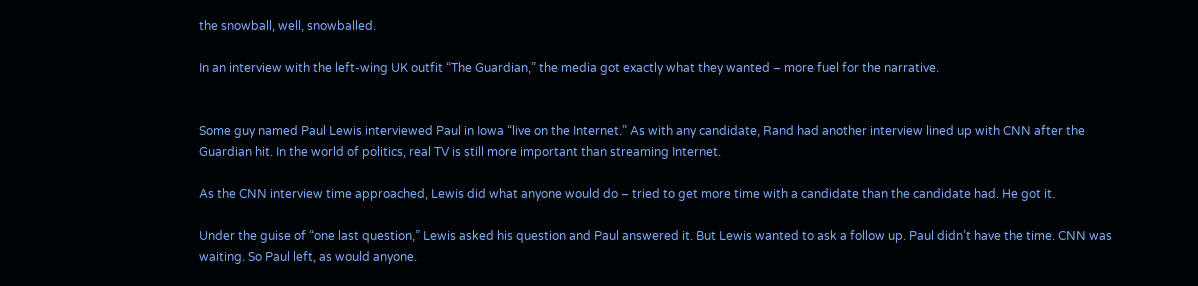the snowball, well, snowballed.

In an interview with the left-wing UK outfit “The Guardian,” the media got exactly what they wanted – more fuel for the narrative.


Some guy named Paul Lewis interviewed Paul in Iowa “live on the Internet.” As with any candidate, Rand had another interview lined up with CNN after the Guardian hit. In the world of politics, real TV is still more important than streaming Internet.

As the CNN interview time approached, Lewis did what anyone would do – tried to get more time with a candidate than the candidate had. He got it.

Under the guise of “one last question,” Lewis asked his question and Paul answered it. But Lewis wanted to ask a follow up. Paul didn’t have the time. CNN was waiting. So Paul left, as would anyone.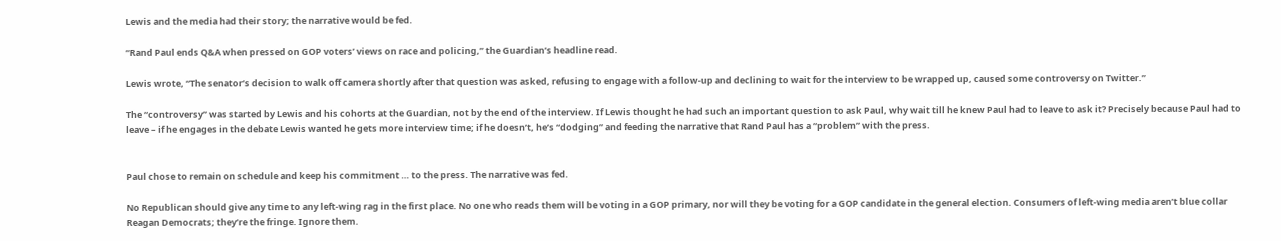Lewis and the media had their story; the narrative would be fed.

“Rand Paul ends Q&A when pressed on GOP voters’ views on race and policing,” the Guardian’s headline read.

Lewis wrote, “The senator’s decision to walk off camera shortly after that question was asked, refusing to engage with a follow-up and declining to wait for the interview to be wrapped up, caused some controversy on Twitter.”

The “controversy” was started by Lewis and his cohorts at the Guardian, not by the end of the interview. If Lewis thought he had such an important question to ask Paul, why wait till he knew Paul had to leave to ask it? Precisely because Paul had to leave – if he engages in the debate Lewis wanted he gets more interview time; if he doesn’t, he’s “dodging” and feeding the narrative that Rand Paul has a “problem” with the press.


Paul chose to remain on schedule and keep his commitment … to the press. The narrative was fed.

No Republican should give any time to any left-wing rag in the first place. No one who reads them will be voting in a GOP primary, nor will they be voting for a GOP candidate in the general election. Consumers of left-wing media aren’t blue collar Reagan Democrats; they’re the fringe. Ignore them.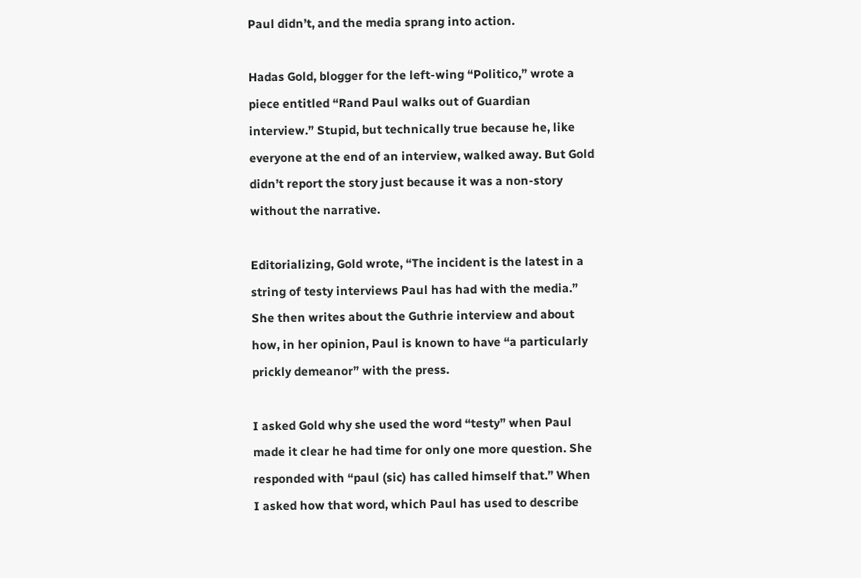Paul didn’t, and the media sprang into action.

Hadas Gold, blogger for the left-wing “Politico,” wrote a piece entitled “Rand Paul walks out of Guardian interview.” Stupid, but technically true because he, like everyone at the end of an interview, walked away. But Gold didn’t report the story just because it was a non-story without the narrative.

Editorializing, Gold wrote, “The incident is the latest in a string of testy interviews Paul has had with the media.” She then writes about the Guthrie interview and about how, in her opinion, Paul is known to have “a particularly prickly demeanor” with the press.

I asked Gold why she used the word “testy” when Paul made it clear he had time for only one more question. She responded with “paul (sic) has called himself that.” When I asked how that word, which Paul has used to describe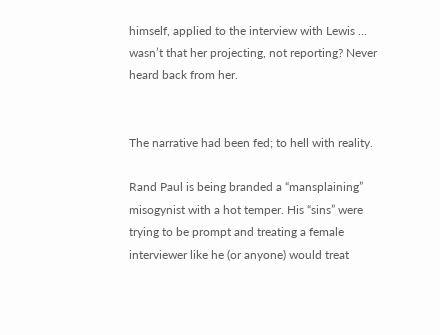himself, applied to the interview with Lewis … wasn’t that her projecting, not reporting? Never heard back from her.


The narrative had been fed; to hell with reality.

Rand Paul is being branded a “mansplaining” misogynist with a hot temper. His “sins” were trying to be prompt and treating a female interviewer like he (or anyone) would treat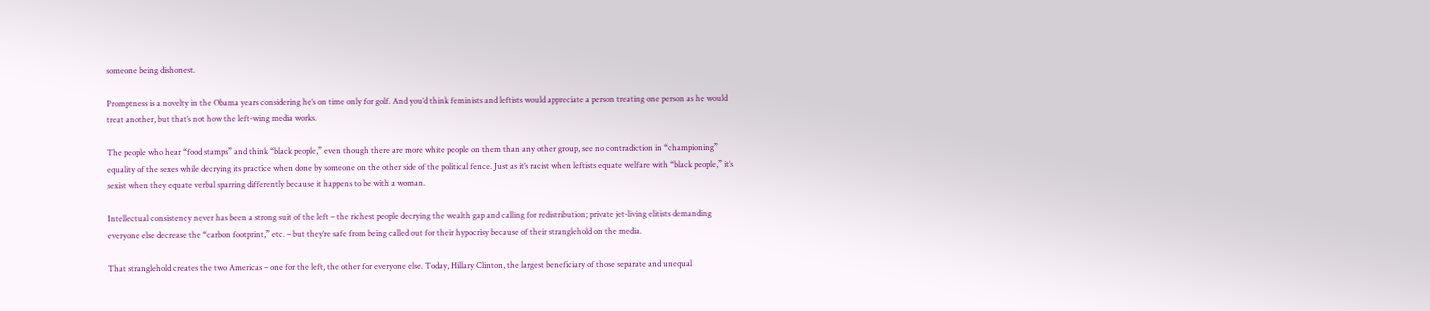someone being dishonest.

Promptness is a novelty in the Obama years considering he’s on time only for golf. And you’d think feminists and leftists would appreciate a person treating one person as he would treat another, but that’s not how the left-wing media works.

The people who hear “food stamps” and think “black people,” even though there are more white people on them than any other group, see no contradiction in “championing” equality of the sexes while decrying its practice when done by someone on the other side of the political fence. Just as it’s racist when leftists equate welfare with “black people,” it’s sexist when they equate verbal sparring differently because it happens to be with a woman.

Intellectual consistency never has been a strong suit of the left – the richest people decrying the wealth gap and calling for redistribution; private jet-living elitists demanding everyone else decrease the “carbon footprint,” etc. – but they’re safe from being called out for their hypocrisy because of their stranglehold on the media.

That stranglehold creates the two Americas – one for the left, the other for everyone else. Today, Hillary Clinton, the largest beneficiary of those separate and unequal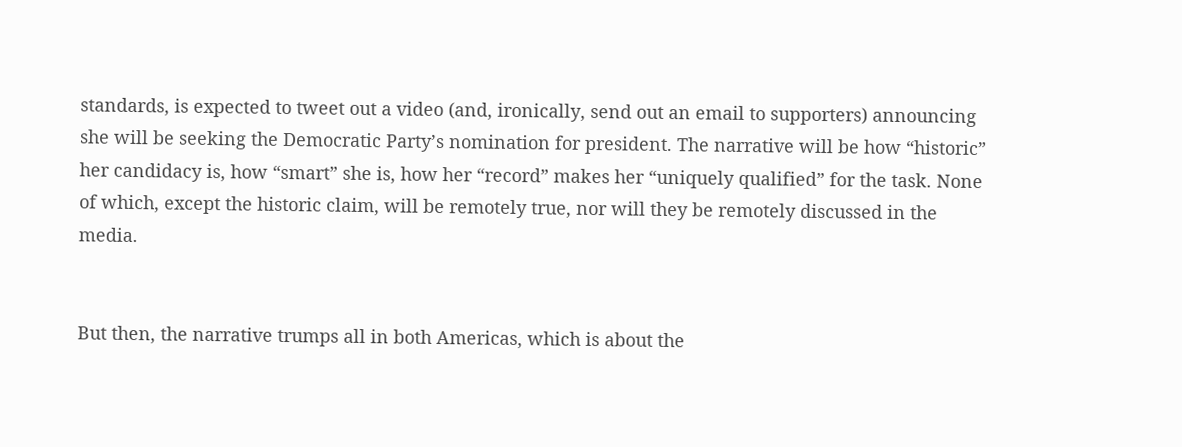standards, is expected to tweet out a video (and, ironically, send out an email to supporters) announcing she will be seeking the Democratic Party’s nomination for president. The narrative will be how “historic” her candidacy is, how “smart” she is, how her “record” makes her “uniquely qualified” for the task. None of which, except the historic claim, will be remotely true, nor will they be remotely discussed in the media.


But then, the narrative trumps all in both Americas, which is about the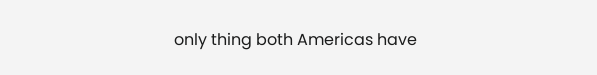only thing both Americas have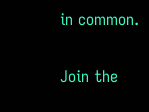in common.

Join the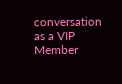conversation as a VIP Member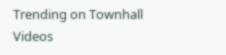Trending on Townhall Videos